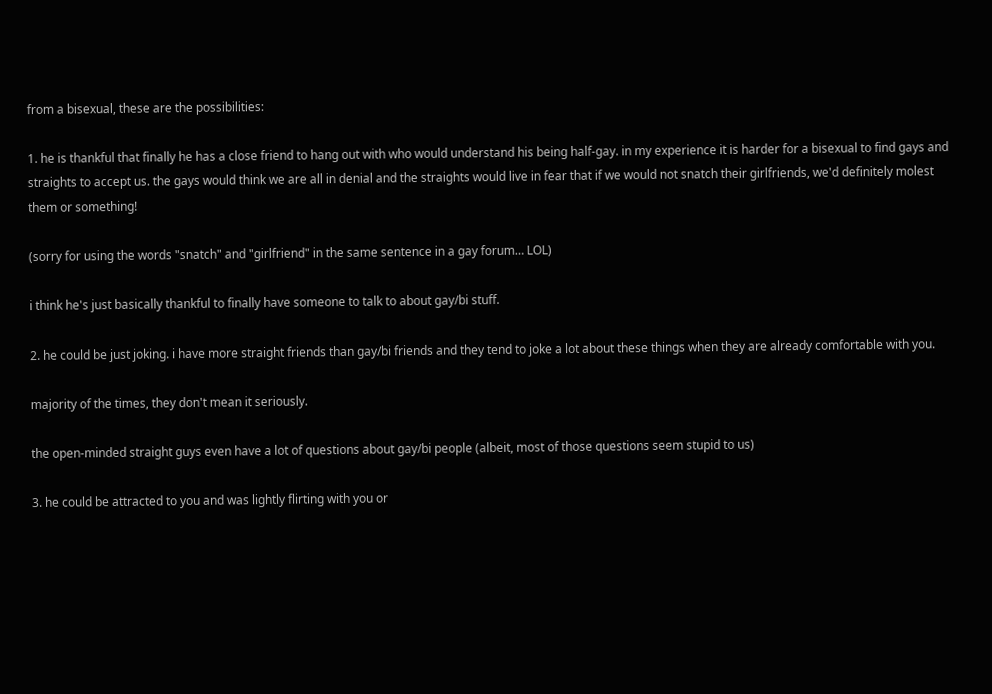from a bisexual, these are the possibilities:

1. he is thankful that finally he has a close friend to hang out with who would understand his being half-gay. in my experience it is harder for a bisexual to find gays and straights to accept us. the gays would think we are all in denial and the straights would live in fear that if we would not snatch their girlfriends, we'd definitely molest them or something!

(sorry for using the words "snatch" and "girlfriend" in the same sentence in a gay forum… LOL)

i think he's just basically thankful to finally have someone to talk to about gay/bi stuff.

2. he could be just joking. i have more straight friends than gay/bi friends and they tend to joke a lot about these things when they are already comfortable with you.

majority of the times, they don't mean it seriously.

the open-minded straight guys even have a lot of questions about gay/bi people (albeit, most of those questions seem stupid to us)

3. he could be attracted to you and was lightly flirting with you or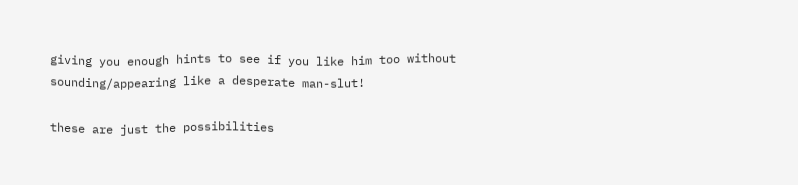giving you enough hints to see if you like him too without sounding/appearing like a desperate man-slut!

these are just the possibilities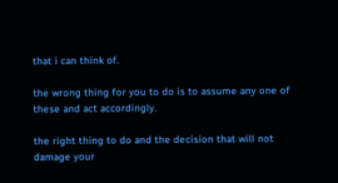that i can think of.

the wrong thing for you to do is to assume any one of these and act accordingly.

the right thing to do and the decision that will not damage your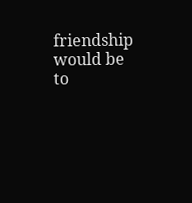friendship would be to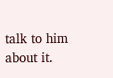talk to him about it.